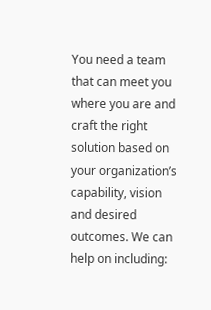You need a team that can meet you where you are and craft the right solution based on your organization’s capability, vision and desired outcomes. We can help on including: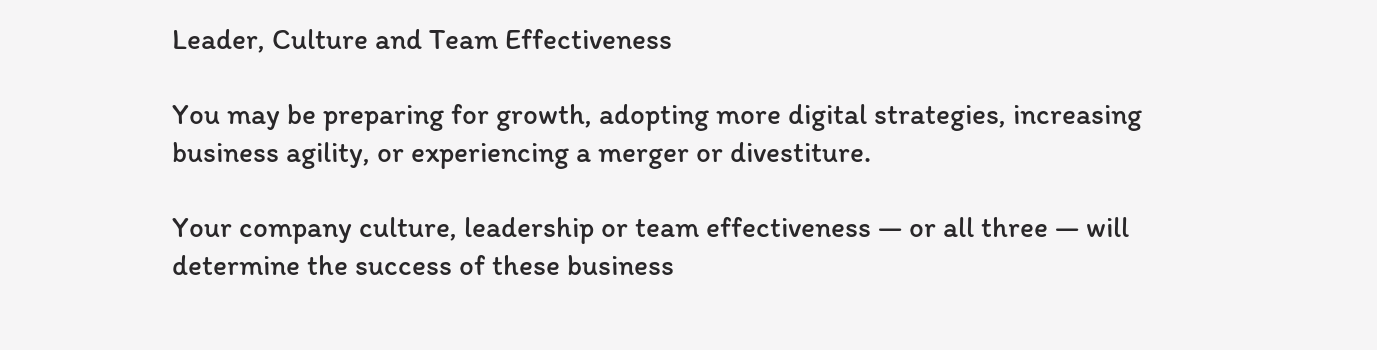Leader, Culture and Team Effectiveness

You may be preparing for growth, adopting more digital strategies, increasing business agility, or experiencing a merger or divestiture.

Your company culture, leadership or team effectiveness — or all three — will determine the success of these business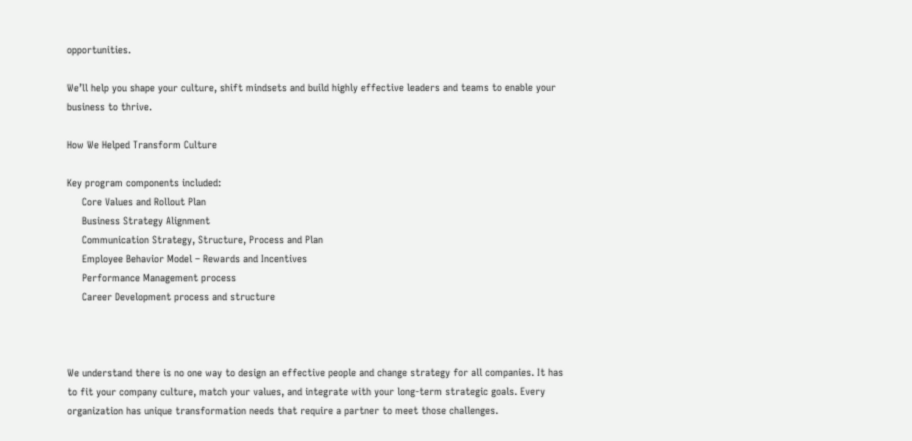opportunities.

We’ll help you shape your culture, shift mindsets and build highly effective leaders and teams to enable your business to thrive.

How We Helped Transform Culture

Key program components included:
     Core Values and Rollout Plan
     Business Strategy Alignment
     Communication Strategy, Structure, Process and Plan
     Employee Behavior Model – Rewards and Incentives
     Performance Management process
     Career Development process and structure



We understand there is no one way to design an effective people and change strategy for all companies. It has to fit your company culture, match your values, and integrate with your long-term strategic goals. Every organization has unique transformation needs that require a partner to meet those challenges.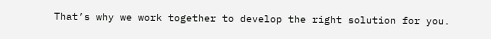That’s why we work together to develop the right solution for you.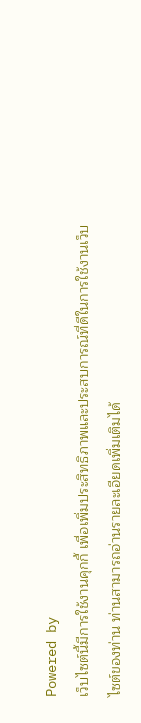Powered by
เว็บไซต์นี้มีการใช้งานคุกกี้ เพื่อเพิ่มประสิทธิภาพและประสบการณ์ที่ดีในการใช้งานเว็บไซต์ของท่าน ท่านสามารถอ่านรายละเอียดเพิ่มเติมได้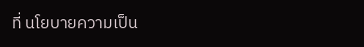ที่ นโยบายความเป็น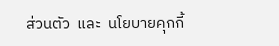ส่วนตัว  และ  นโยบายคุกกี้